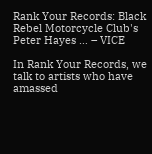Rank Your Records: Black Rebel Motorcycle Club's Peter Hayes … – VICE

In Rank Your Records, we talk to artists who have amassed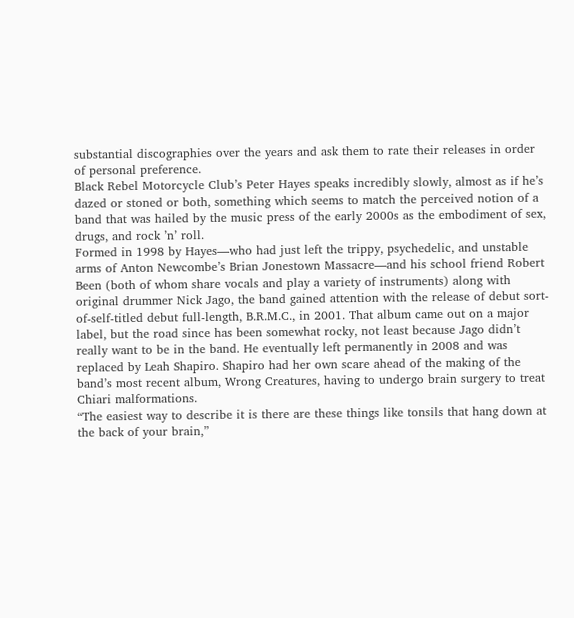substantial discographies over the years and ask them to rate their releases in order of personal preference.
Black Rebel Motorcycle Club’s Peter Hayes speaks incredibly slowly, almost as if he’s dazed or stoned or both, something which seems to match the perceived notion of a band that was hailed by the music press of the early 2000s as the embodiment of sex, drugs, and rock ’n’ roll.
Formed in 1998 by Hayes—who had just left the trippy, psychedelic, and unstable arms of Anton Newcombe’s Brian Jonestown Massacre—and his school friend Robert Been (both of whom share vocals and play a variety of instruments) along with original drummer Nick Jago, the band gained attention with the release of debut sort-of-self-titled debut full-length, B.R.M.C., in 2001. That album came out on a major label, but the road since has been somewhat rocky, not least because Jago didn’t really want to be in the band. He eventually left permanently in 2008 and was replaced by Leah Shapiro. Shapiro had her own scare ahead of the making of the band’s most recent album, Wrong Creatures, having to undergo brain surgery to treat Chiari malformations.
“The easiest way to describe it is there are these things like tonsils that hang down at the back of your brain,”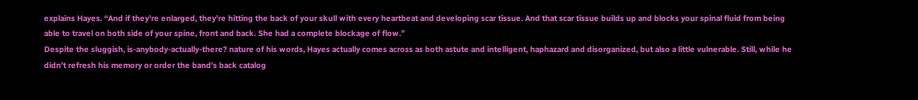explains Hayes. “And if they’re enlarged, they’re hitting the back of your skull with every heartbeat and developing scar tissue. And that scar tissue builds up and blocks your spinal fluid from being able to travel on both side of your spine, front and back. She had a complete blockage of flow.”
Despite the sluggish, is-anybody-actually-there? nature of his words, Hayes actually comes across as both astute and intelligent, haphazard and disorganized, but also a little vulnerable. Still, while he didn’t refresh his memory or order the band’s back catalog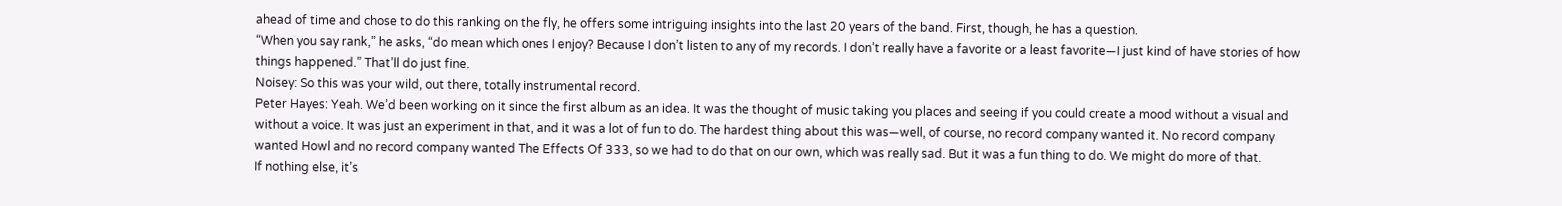ahead of time and chose to do this ranking on the fly, he offers some intriguing insights into the last 20 years of the band. First, though, he has a question.
“When you say rank,” he asks, “do mean which ones I enjoy? Because I don’t listen to any of my records. I don’t really have a favorite or a least favorite—I just kind of have stories of how things happened.” That’ll do just fine.
Noisey: So this was your wild, out there, totally instrumental record.
Peter Hayes: Yeah. We’d been working on it since the first album as an idea. It was the thought of music taking you places and seeing if you could create a mood without a visual and without a voice. It was just an experiment in that, and it was a lot of fun to do. The hardest thing about this was—well, of course, no record company wanted it. No record company wanted Howl and no record company wanted The Effects Of 333, so we had to do that on our own, which was really sad. But it was a fun thing to do. We might do more of that.
If nothing else, it’s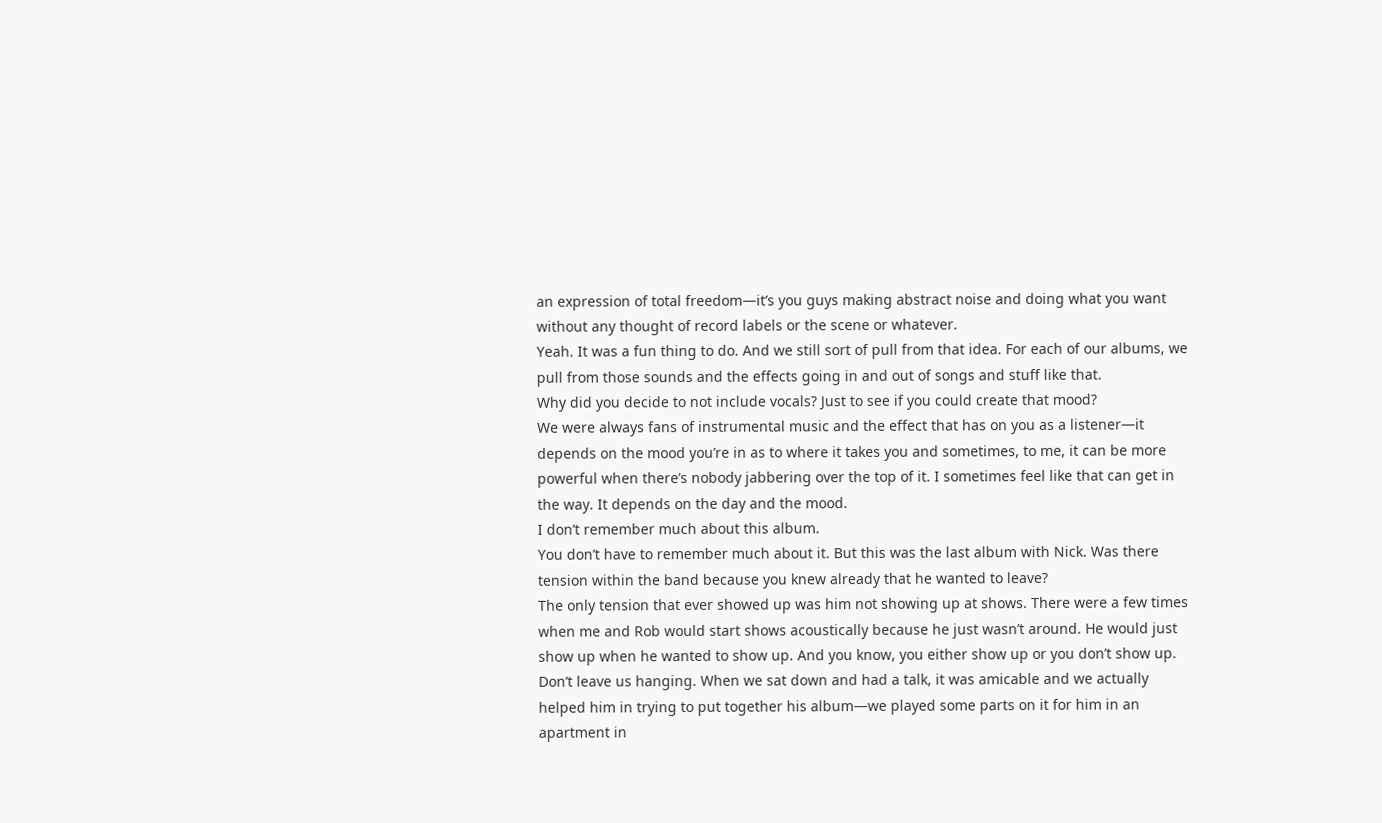an expression of total freedom—it’s you guys making abstract noise and doing what you want without any thought of record labels or the scene or whatever.
Yeah. It was a fun thing to do. And we still sort of pull from that idea. For each of our albums, we pull from those sounds and the effects going in and out of songs and stuff like that.
Why did you decide to not include vocals? Just to see if you could create that mood?
We were always fans of instrumental music and the effect that has on you as a listener—it depends on the mood you’re in as to where it takes you and sometimes, to me, it can be more powerful when there’s nobody jabbering over the top of it. I sometimes feel like that can get in the way. It depends on the day and the mood.
I don’t remember much about this album.
You don’t have to remember much about it. But this was the last album with Nick. Was there tension within the band because you knew already that he wanted to leave?
The only tension that ever showed up was him not showing up at shows. There were a few times when me and Rob would start shows acoustically because he just wasn’t around. He would just show up when he wanted to show up. And you know, you either show up or you don’t show up. Don’t leave us hanging. When we sat down and had a talk, it was amicable and we actually helped him in trying to put together his album—we played some parts on it for him in an apartment in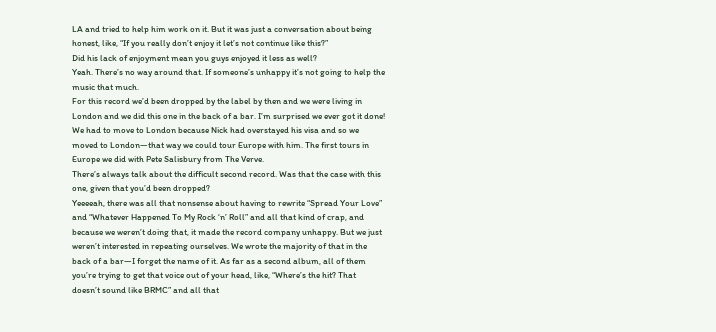LA and tried to help him work on it. But it was just a conversation about being honest, like, “If you really don’t enjoy it let’s not continue like this?”
Did his lack of enjoyment mean you guys enjoyed it less as well?
Yeah. There’s no way around that. If someone’s unhappy it’s not going to help the music that much.
For this record we’d been dropped by the label by then and we were living in London and we did this one in the back of a bar. I’m surprised we ever got it done! We had to move to London because Nick had overstayed his visa and so we moved to London—that way we could tour Europe with him. The first tours in Europe we did with Pete Salisbury from The Verve.
There’s always talk about the difficult second record. Was that the case with this one, given that you’d been dropped?
Yeeeeah, there was all that nonsense about having to rewrite “Spread Your Love” and “Whatever Happened To My Rock ‘n’ Roll” and all that kind of crap, and because we weren’t doing that, it made the record company unhappy. But we just weren’t interested in repeating ourselves. We wrote the majority of that in the back of a bar—I forget the name of it. As far as a second album, all of them you’re trying to get that voice out of your head, like, “Where’s the hit? That doesn’t sound like BRMC” and all that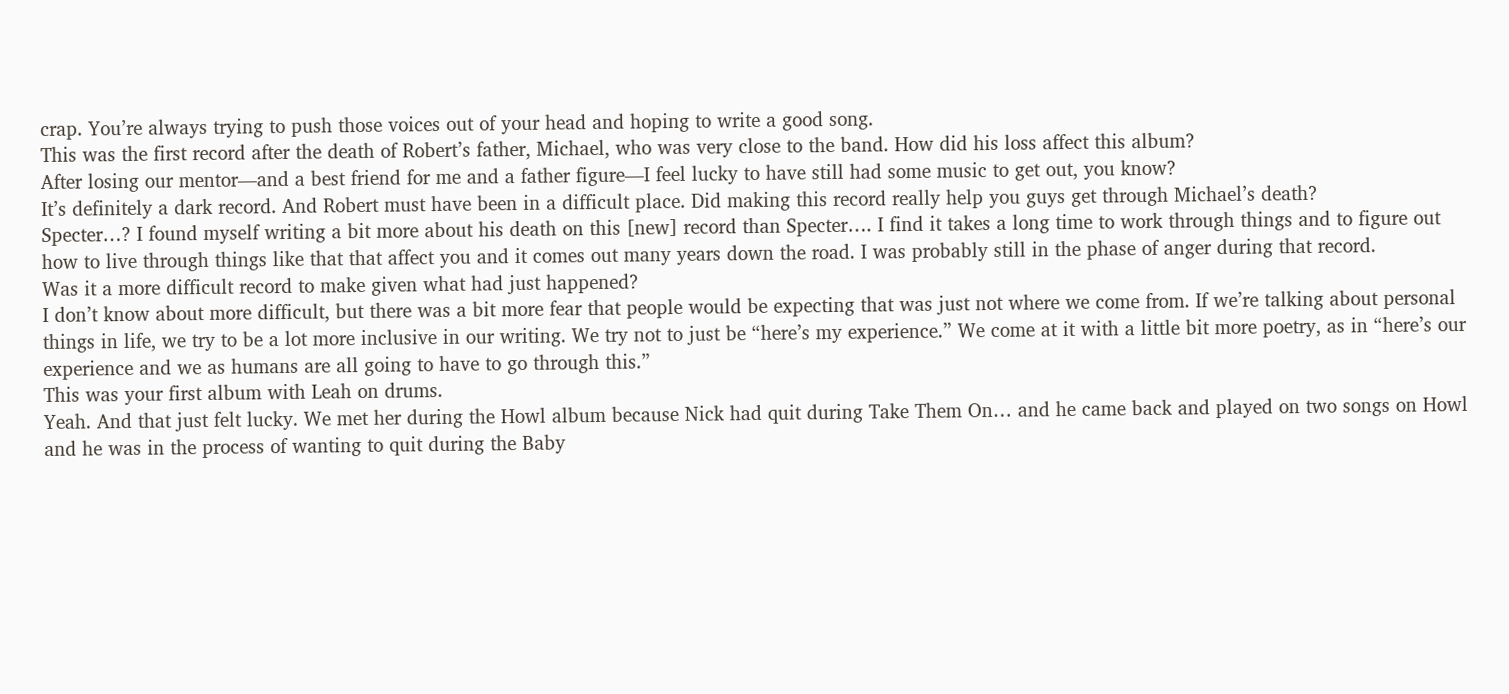crap. You’re always trying to push those voices out of your head and hoping to write a good song.
This was the first record after the death of Robert’s father, Michael, who was very close to the band. How did his loss affect this album?
After losing our mentor—and a best friend for me and a father figure—I feel lucky to have still had some music to get out, you know?
It’s definitely a dark record. And Robert must have been in a difficult place. Did making this record really help you guys get through Michael’s death?
Specter…? I found myself writing a bit more about his death on this [new] record than Specter…. I find it takes a long time to work through things and to figure out how to live through things like that that affect you and it comes out many years down the road. I was probably still in the phase of anger during that record.
Was it a more difficult record to make given what had just happened?
I don’t know about more difficult, but there was a bit more fear that people would be expecting that was just not where we come from. If we’re talking about personal things in life, we try to be a lot more inclusive in our writing. We try not to just be “here’s my experience.” We come at it with a little bit more poetry, as in “here’s our experience and we as humans are all going to have to go through this.”
This was your first album with Leah on drums.
Yeah. And that just felt lucky. We met her during the Howl album because Nick had quit during Take Them On… and he came back and played on two songs on Howl and he was in the process of wanting to quit during the Baby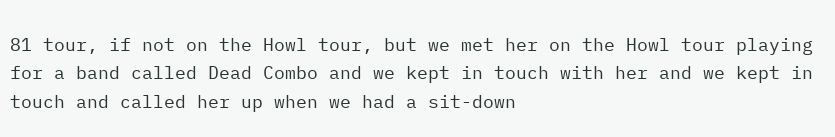81 tour, if not on the Howl tour, but we met her on the Howl tour playing for a band called Dead Combo and we kept in touch with her and we kept in touch and called her up when we had a sit-down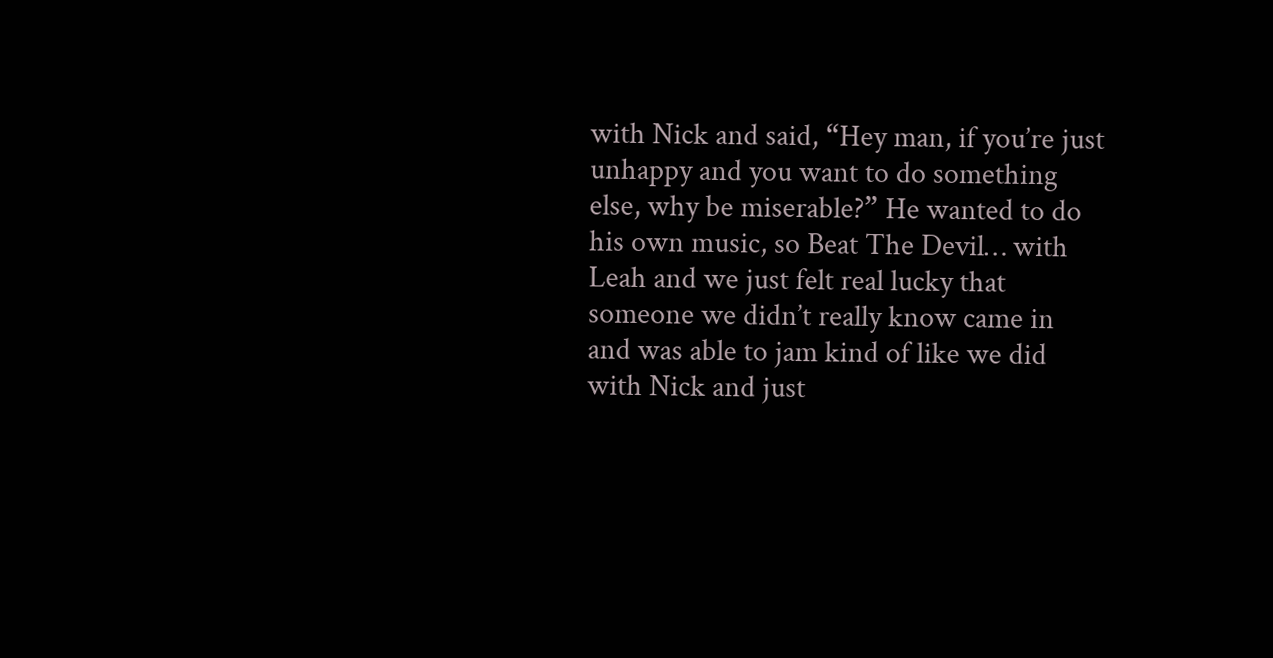with Nick and said, “Hey man, if you’re just unhappy and you want to do something else, why be miserable?” He wanted to do his own music, so Beat The Devil… with Leah and we just felt real lucky that someone we didn’t really know came in and was able to jam kind of like we did with Nick and just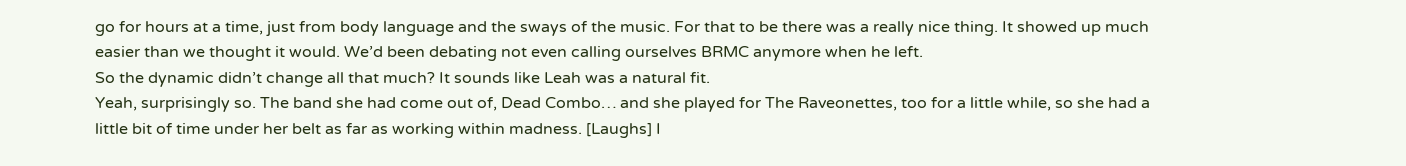go for hours at a time, just from body language and the sways of the music. For that to be there was a really nice thing. It showed up much easier than we thought it would. We’d been debating not even calling ourselves BRMC anymore when he left.
So the dynamic didn’t change all that much? It sounds like Leah was a natural fit.
Yeah, surprisingly so. The band she had come out of, Dead Combo… and she played for The Raveonettes, too for a little while, so she had a little bit of time under her belt as far as working within madness. [Laughs] I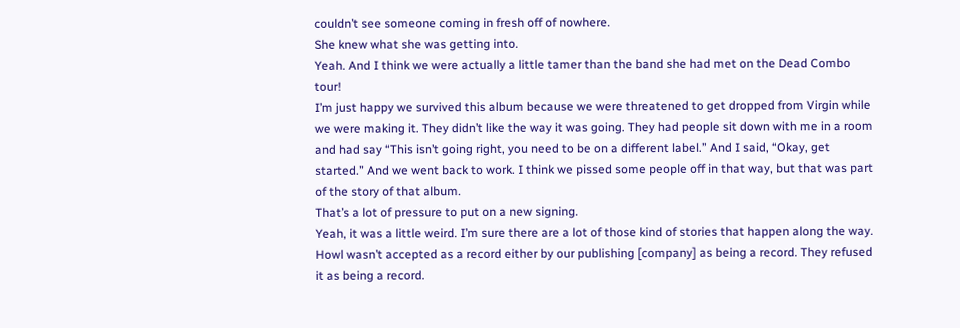couldn’t see someone coming in fresh off of nowhere.
She knew what she was getting into.
Yeah. And I think we were actually a little tamer than the band she had met on the Dead Combo tour!
I’m just happy we survived this album because we were threatened to get dropped from Virgin while we were making it. They didn’t like the way it was going. They had people sit down with me in a room and had say “This isn’t going right, you need to be on a different label.” And I said, “Okay, get started.” And we went back to work. I think we pissed some people off in that way, but that was part of the story of that album.
That’s a lot of pressure to put on a new signing.
Yeah, it was a little weird. I’m sure there are a lot of those kind of stories that happen along the way. Howl wasn’t accepted as a record either by our publishing [company] as being a record. They refused it as being a record.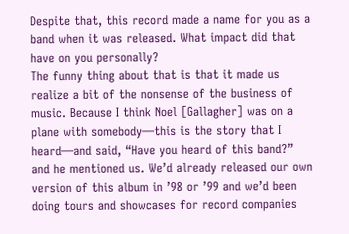Despite that, this record made a name for you as a band when it was released. What impact did that have on you personally?
The funny thing about that is that it made us realize a bit of the nonsense of the business of music. Because I think Noel [Gallagher] was on a plane with somebody—this is the story that I heard—and said, “Have you heard of this band?” and he mentioned us. We’d already released our own version of this album in ’98 or ’99 and we’d been doing tours and showcases for record companies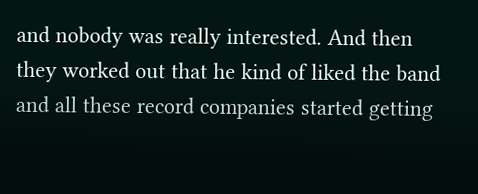and nobody was really interested. And then they worked out that he kind of liked the band and all these record companies started getting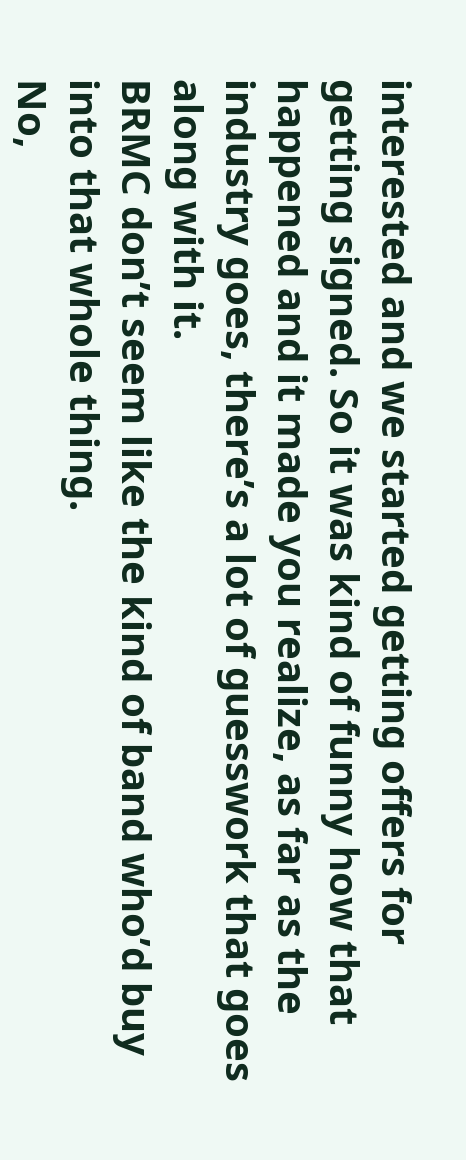interested and we started getting offers for getting signed. So it was kind of funny how that happened and it made you realize, as far as the industry goes, there’s a lot of guesswork that goes along with it.
BRMC don’t seem like the kind of band who’d buy into that whole thing.
No,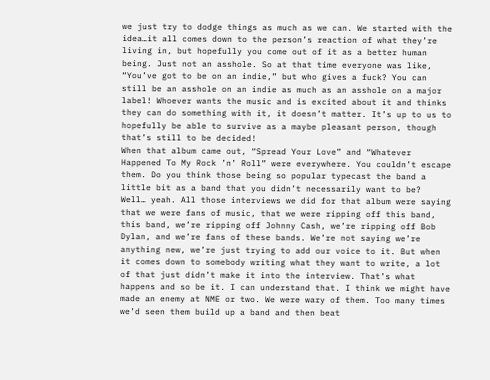we just try to dodge things as much as we can. We started with the idea…it all comes down to the person’s reaction of what they’re living in, but hopefully you come out of it as a better human being. Just not an asshole. So at that time everyone was like, “You’ve got to be on an indie,” but who gives a fuck? You can still be an asshole on an indie as much as an asshole on a major label! Whoever wants the music and is excited about it and thinks they can do something with it, it doesn’t matter. It’s up to us to hopefully be able to survive as a maybe pleasant person, though that’s still to be decided!
When that album came out, “Spread Your Love” and “Whatever Happened To My Rock ’n’ Roll” were everywhere. You couldn’t escape them. Do you think those being so popular typecast the band a little bit as a band that you didn’t necessarily want to be?
Well… yeah. All those interviews we did for that album were saying that we were fans of music, that we were ripping off this band, this band, we’re ripping off Johnny Cash, we’re ripping off Bob Dylan, and we’re fans of these bands. We’re not saying we’re anything new, we’re just trying to add our voice to it. But when it comes down to somebody writing what they want to write, a lot of that just didn’t make it into the interview. That’s what happens and so be it. I can understand that. I think we might have made an enemy at NME or two. We were wary of them. Too many times we’d seen them build up a band and then beat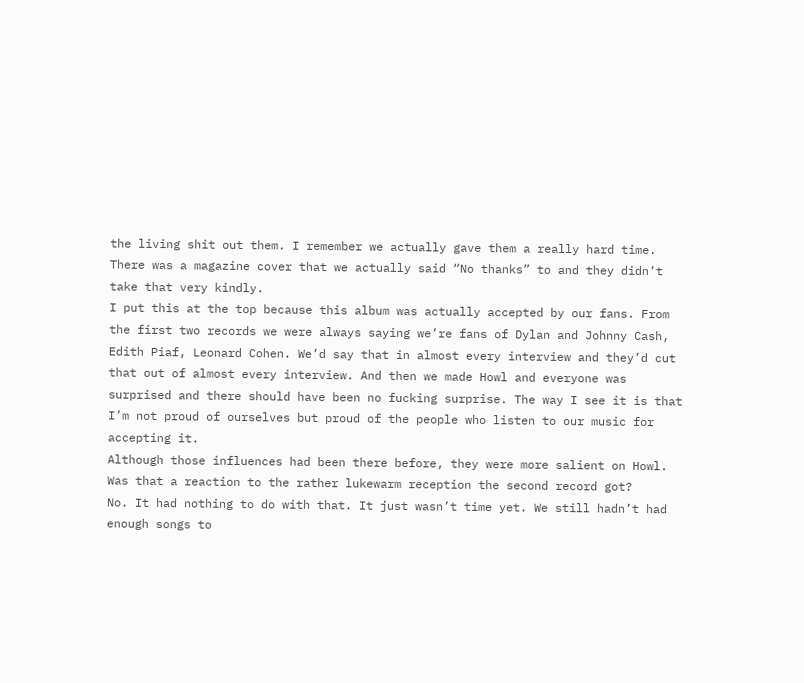the living shit out them. I remember we actually gave them a really hard time. There was a magazine cover that we actually said “No thanks” to and they didn’t take that very kindly.
I put this at the top because this album was actually accepted by our fans. From the first two records we were always saying we’re fans of Dylan and Johnny Cash, Edith Piaf, Leonard Cohen. We’d say that in almost every interview and they’d cut that out of almost every interview. And then we made Howl and everyone was surprised and there should have been no fucking surprise. The way I see it is that I’m not proud of ourselves but proud of the people who listen to our music for accepting it.
Although those influences had been there before, they were more salient on Howl. Was that a reaction to the rather lukewarm reception the second record got?
No. It had nothing to do with that. It just wasn’t time yet. We still hadn’t had enough songs to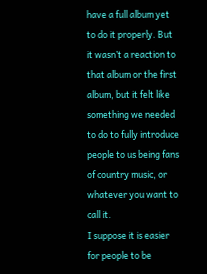have a full album yet to do it properly. But it wasn’t a reaction to that album or the first album, but it felt like something we needed to do to fully introduce people to us being fans of country music, or whatever you want to call it.
I suppose it is easier for people to be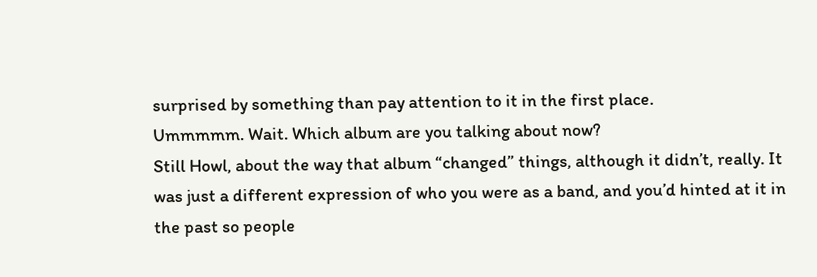surprised by something than pay attention to it in the first place.
Ummmmm. Wait. Which album are you talking about now?
Still Howl, about the way that album “changed” things, although it didn’t, really. It was just a different expression of who you were as a band, and you’d hinted at it in the past so people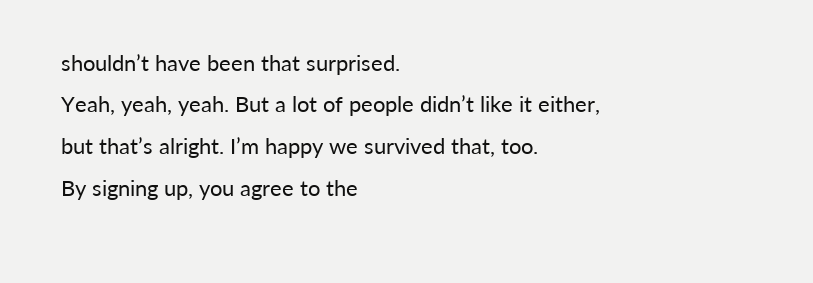shouldn’t have been that surprised.
Yeah, yeah, yeah. But a lot of people didn’t like it either, but that’s alright. I’m happy we survived that, too.
By signing up, you agree to the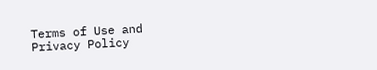Terms of Use and Privacy Policy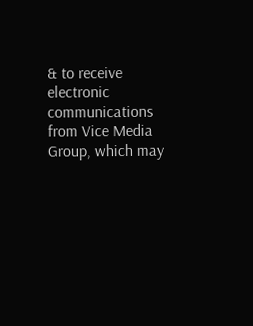& to receive electronic communications from Vice Media Group, which may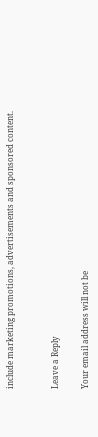include marketing promotions, advertisements and sponsored content.


Leave a Reply

Your email address will not be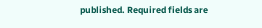published. Required fields are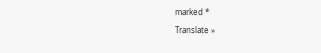marked *

Translate »